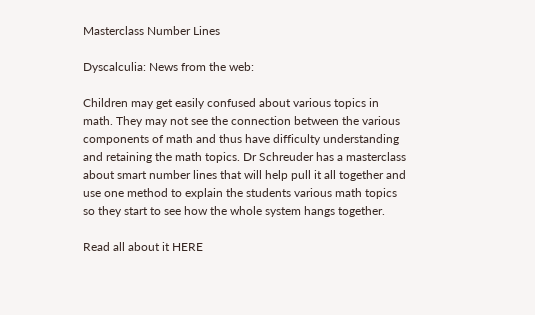Masterclass Number Lines

Dyscalculia: News from the web:

Children may get easily confused about various topics in math. They may not see the connection between the various components of math and thus have difficulty understanding and retaining the math topics. Dr Schreuder has a masterclass about smart number lines that will help pull it all together and use one method to explain the students various math topics so they start to see how the whole system hangs together.

Read all about it HERE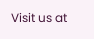Visit us at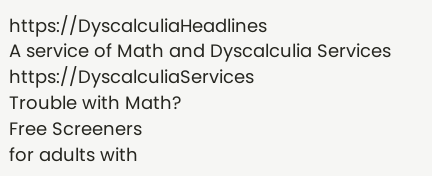https://DyscalculiaHeadlines
A service of Math and Dyscalculia Services https://DyscalculiaServices
Trouble with Math?
Free Screeners
for adults with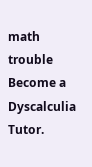math trouble
Become a Dyscalculia Tutor.